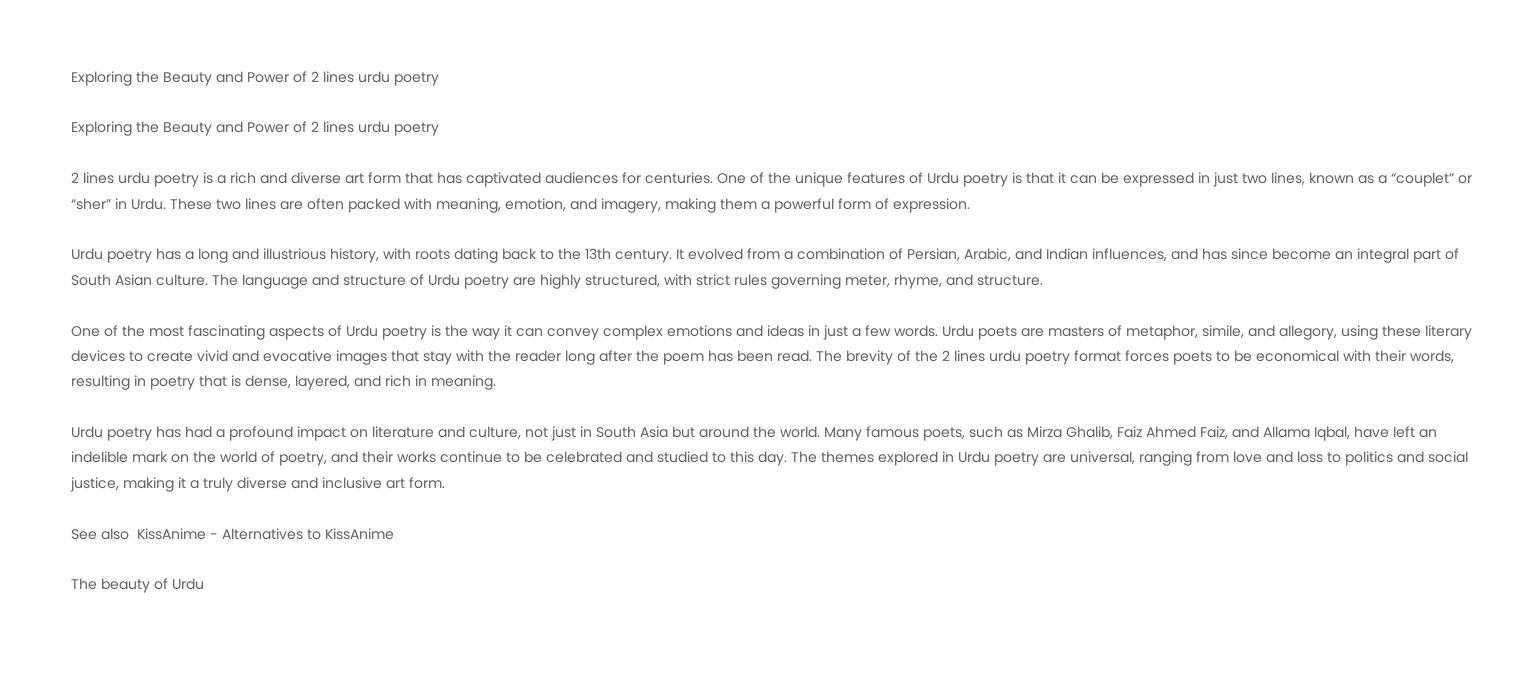Exploring the Beauty and Power of 2 lines urdu poetry

Exploring the Beauty and Power of 2 lines urdu poetry

2 lines urdu poetry is a rich and diverse art form that has captivated audiences for centuries. One of the unique features of Urdu poetry is that it can be expressed in just two lines, known as a “couplet” or “sher” in Urdu. These two lines are often packed with meaning, emotion, and imagery, making them a powerful form of expression.

Urdu poetry has a long and illustrious history, with roots dating back to the 13th century. It evolved from a combination of Persian, Arabic, and Indian influences, and has since become an integral part of South Asian culture. The language and structure of Urdu poetry are highly structured, with strict rules governing meter, rhyme, and structure.

One of the most fascinating aspects of Urdu poetry is the way it can convey complex emotions and ideas in just a few words. Urdu poets are masters of metaphor, simile, and allegory, using these literary devices to create vivid and evocative images that stay with the reader long after the poem has been read. The brevity of the 2 lines urdu poetry format forces poets to be economical with their words, resulting in poetry that is dense, layered, and rich in meaning.

Urdu poetry has had a profound impact on literature and culture, not just in South Asia but around the world. Many famous poets, such as Mirza Ghalib, Faiz Ahmed Faiz, and Allama Iqbal, have left an indelible mark on the world of poetry, and their works continue to be celebrated and studied to this day. The themes explored in Urdu poetry are universal, ranging from love and loss to politics and social justice, making it a truly diverse and inclusive art form.

See also  KissAnime - Alternatives to KissAnime

The beauty of Urdu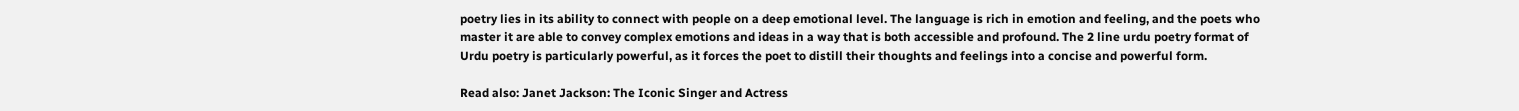poetry lies in its ability to connect with people on a deep emotional level. The language is rich in emotion and feeling, and the poets who master it are able to convey complex emotions and ideas in a way that is both accessible and profound. The 2 line urdu poetry format of Urdu poetry is particularly powerful, as it forces the poet to distill their thoughts and feelings into a concise and powerful form.

Read also: Janet Jackson: The Iconic Singer and Actress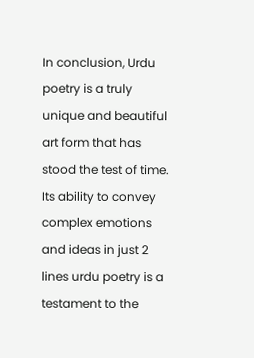In conclusion, Urdu poetry is a truly unique and beautiful art form that has stood the test of time. Its ability to convey complex emotions and ideas in just 2 lines urdu poetry is a testament to the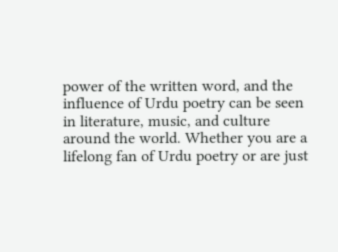power of the written word, and the influence of Urdu poetry can be seen in literature, music, and culture around the world. Whether you are a lifelong fan of Urdu poetry or are just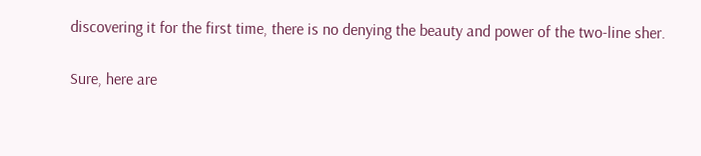discovering it for the first time, there is no denying the beauty and power of the two-line sher.

Sure, here are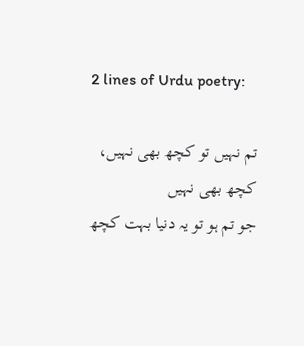2 lines of Urdu poetry:

تم نہیں تو کچھ بھی نہیں، کچھ بھی نہیں
جو تم ہو تو یہ دنیا بہت کچھ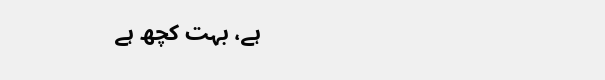ہے، بہت کچھ ہے